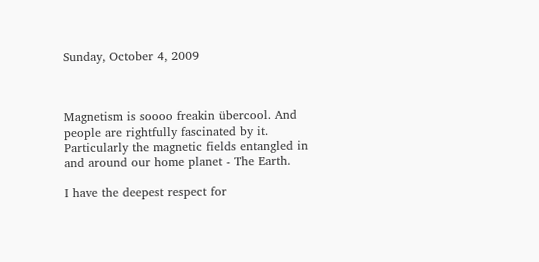Sunday, October 4, 2009



Magnetism is soooo freakin übercool. And people are rightfully fascinated by it. Particularly the magnetic fields entangled in and around our home planet - The Earth.

I have the deepest respect for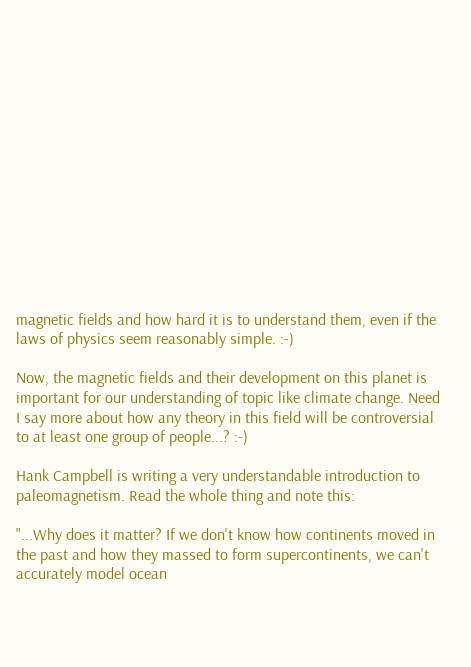magnetic fields and how hard it is to understand them, even if the laws of physics seem reasonably simple. :-)

Now, the magnetic fields and their development on this planet is important for our understanding of topic like climate change. Need I say more about how any theory in this field will be controversial to at least one group of people...? :-)

Hank Campbell is writing a very understandable introduction to paleomagnetism. Read the whole thing and note this:

"...Why does it matter? If we don't know how continents moved in the past and how they massed to form supercontinents, we can't accurately model ocean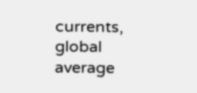currents, global average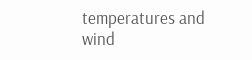temperatures and wind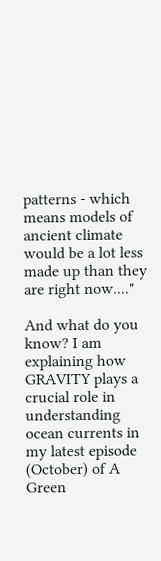patterns - which means models of ancient climate would be a lot less made up than they are right now...."

And what do you know? I am explaining how GRAVITY plays a crucial role in understanding ocean currents in my latest episode (October) of A Green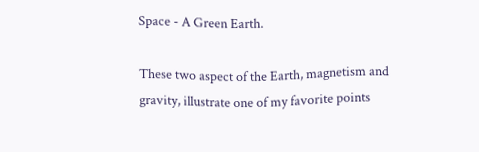Space - A Green Earth.

These two aspect of the Earth, magnetism and gravity, illustrate one of my favorite points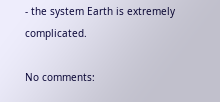- the system Earth is extremely complicated.

No comments: